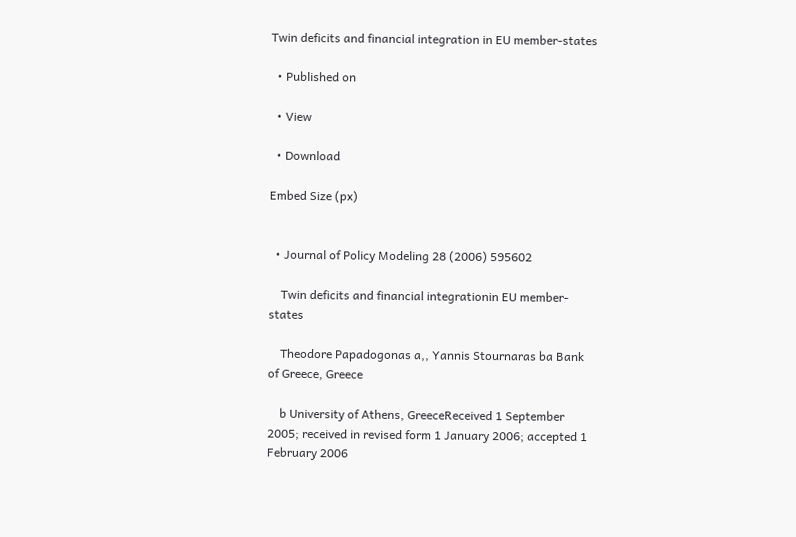Twin deficits and financial integration in EU member-states

  • Published on

  • View

  • Download

Embed Size (px)


  • Journal of Policy Modeling 28 (2006) 595602

    Twin deficits and financial integrationin EU member-states

    Theodore Papadogonas a,, Yannis Stournaras ba Bank of Greece, Greece

    b University of Athens, GreeceReceived 1 September 2005; received in revised form 1 January 2006; accepted 1 February 2006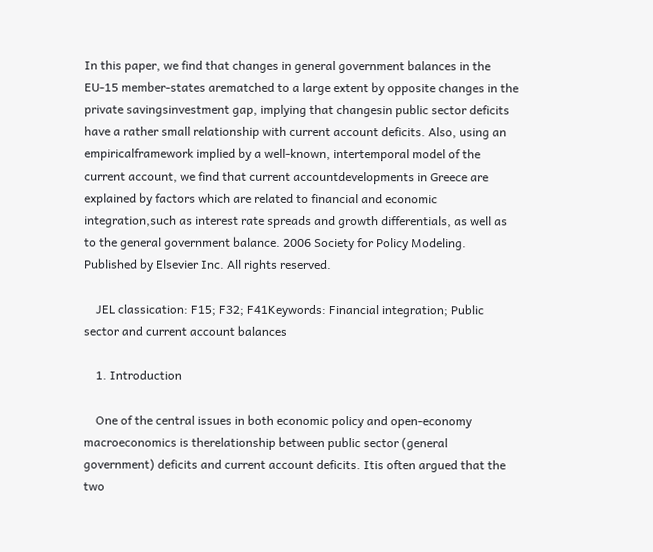In this paper, we find that changes in general government balances in the EU-15 member-states arematched to a large extent by opposite changes in the private savingsinvestment gap, implying that changesin public sector deficits have a rather small relationship with current account deficits. Also, using an empiricalframework implied by a well-known, intertemporal model of the current account, we find that current accountdevelopments in Greece are explained by factors which are related to financial and economic integration,such as interest rate spreads and growth differentials, as well as to the general government balance. 2006 Society for Policy Modeling. Published by Elsevier Inc. All rights reserved.

    JEL classication: F15; F32; F41Keywords: Financial integration; Public sector and current account balances

    1. Introduction

    One of the central issues in both economic policy and open-economy macroeconomics is therelationship between public sector (general government) deficits and current account deficits. Itis often argued that the two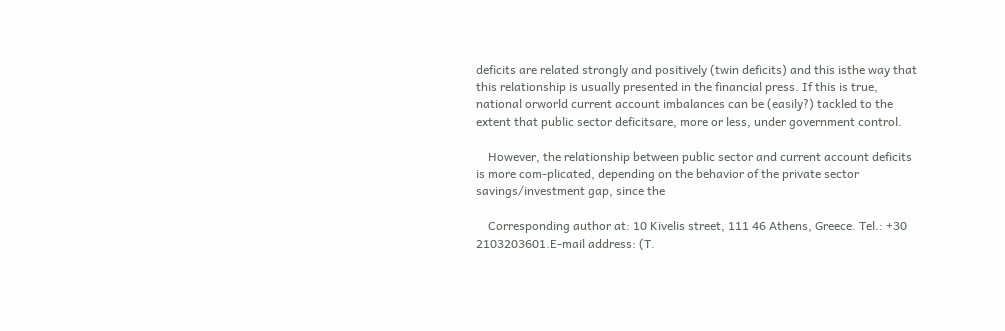deficits are related strongly and positively (twin deficits) and this isthe way that this relationship is usually presented in the financial press. If this is true, national orworld current account imbalances can be (easily?) tackled to the extent that public sector deficitsare, more or less, under government control.

    However, the relationship between public sector and current account deficits is more com-plicated, depending on the behavior of the private sector savings/investment gap, since the

    Corresponding author at: 10 Kivelis street, 111 46 Athens, Greece. Tel.: +30 2103203601.E-mail address: (T.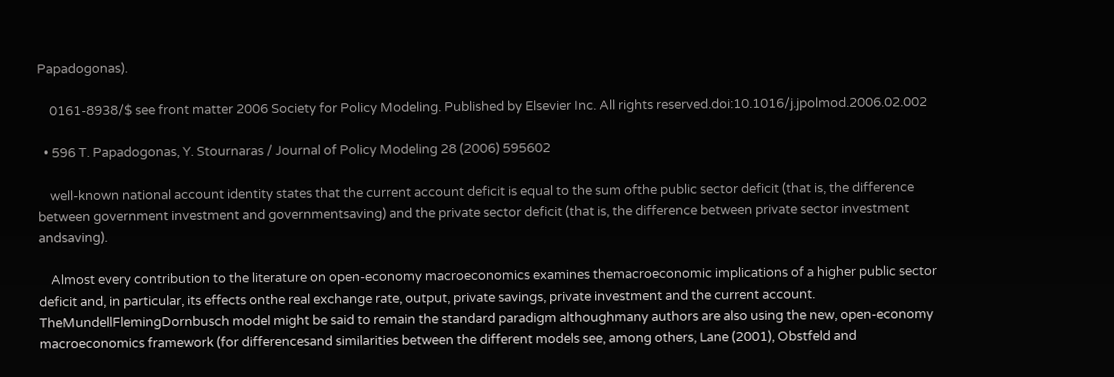Papadogonas).

    0161-8938/$ see front matter 2006 Society for Policy Modeling. Published by Elsevier Inc. All rights reserved.doi:10.1016/j.jpolmod.2006.02.002

  • 596 T. Papadogonas, Y. Stournaras / Journal of Policy Modeling 28 (2006) 595602

    well-known national account identity states that the current account deficit is equal to the sum ofthe public sector deficit (that is, the difference between government investment and governmentsaving) and the private sector deficit (that is, the difference between private sector investment andsaving).

    Almost every contribution to the literature on open-economy macroeconomics examines themacroeconomic implications of a higher public sector deficit and, in particular, its effects onthe real exchange rate, output, private savings, private investment and the current account. TheMundellFlemingDornbusch model might be said to remain the standard paradigm althoughmany authors are also using the new, open-economy macroeconomics framework (for differencesand similarities between the different models see, among others, Lane (2001), Obstfeld and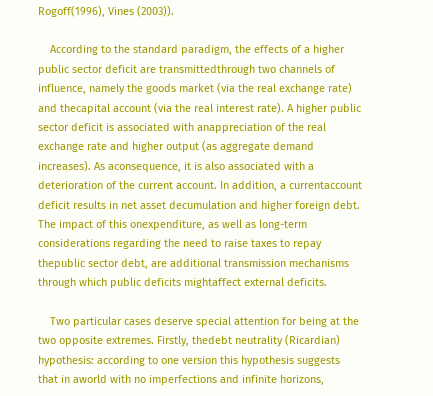Rogoff(1996), Vines (2003)).

    According to the standard paradigm, the effects of a higher public sector deficit are transmittedthrough two channels of influence, namely the goods market (via the real exchange rate) and thecapital account (via the real interest rate). A higher public sector deficit is associated with anappreciation of the real exchange rate and higher output (as aggregate demand increases). As aconsequence, it is also associated with a deterioration of the current account. In addition, a currentaccount deficit results in net asset decumulation and higher foreign debt. The impact of this onexpenditure, as well as long-term considerations regarding the need to raise taxes to repay thepublic sector debt, are additional transmission mechanisms through which public deficits mightaffect external deficits.

    Two particular cases deserve special attention for being at the two opposite extremes. Firstly, thedebt neutrality (Ricardian) hypothesis: according to one version this hypothesis suggests that in aworld with no imperfections and infinite horizons,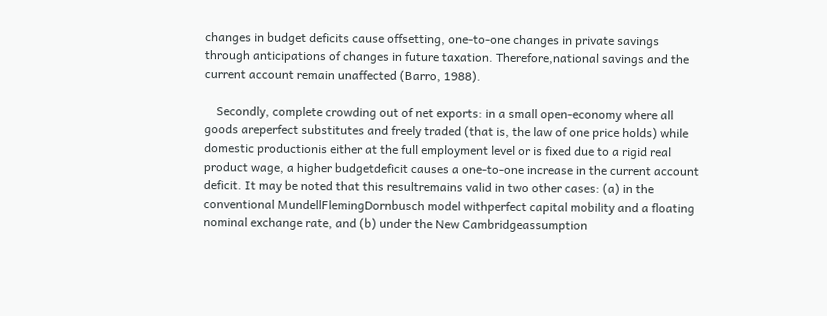changes in budget deficits cause offsetting, one-to-one changes in private savings through anticipations of changes in future taxation. Therefore,national savings and the current account remain unaffected (Barro, 1988).

    Secondly, complete crowding out of net exports: in a small open-economy where all goods areperfect substitutes and freely traded (that is, the law of one price holds) while domestic productionis either at the full employment level or is fixed due to a rigid real product wage, a higher budgetdeficit causes a one-to-one increase in the current account deficit. It may be noted that this resultremains valid in two other cases: (a) in the conventional MundellFlemingDornbusch model withperfect capital mobility and a floating nominal exchange rate, and (b) under the New Cambridgeassumption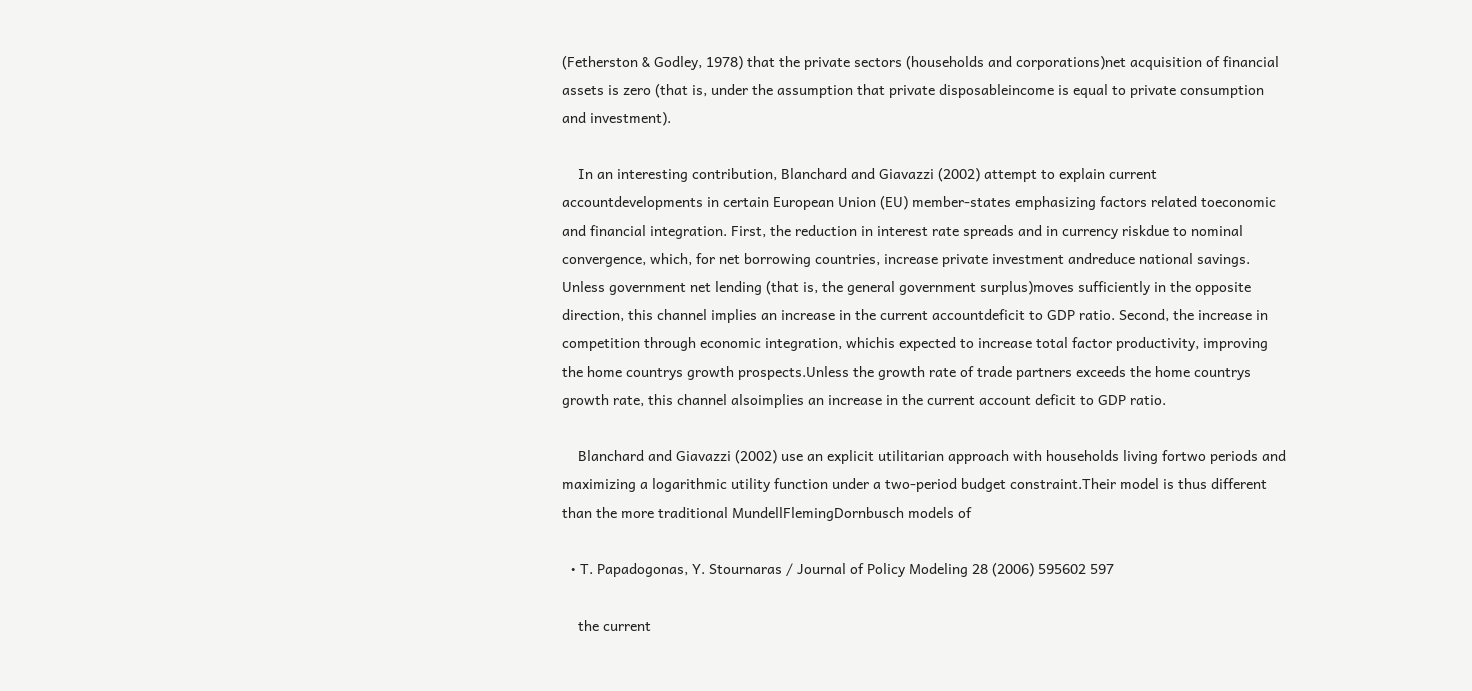(Fetherston & Godley, 1978) that the private sectors (households and corporations)net acquisition of financial assets is zero (that is, under the assumption that private disposableincome is equal to private consumption and investment).

    In an interesting contribution, Blanchard and Giavazzi (2002) attempt to explain current accountdevelopments in certain European Union (EU) member-states emphasizing factors related toeconomic and financial integration. First, the reduction in interest rate spreads and in currency riskdue to nominal convergence, which, for net borrowing countries, increase private investment andreduce national savings. Unless government net lending (that is, the general government surplus)moves sufficiently in the opposite direction, this channel implies an increase in the current accountdeficit to GDP ratio. Second, the increase in competition through economic integration, whichis expected to increase total factor productivity, improving the home countrys growth prospects.Unless the growth rate of trade partners exceeds the home countrys growth rate, this channel alsoimplies an increase in the current account deficit to GDP ratio.

    Blanchard and Giavazzi (2002) use an explicit utilitarian approach with households living fortwo periods and maximizing a logarithmic utility function under a two-period budget constraint.Their model is thus different than the more traditional MundellFlemingDornbusch models of

  • T. Papadogonas, Y. Stournaras / Journal of Policy Modeling 28 (2006) 595602 597

    the current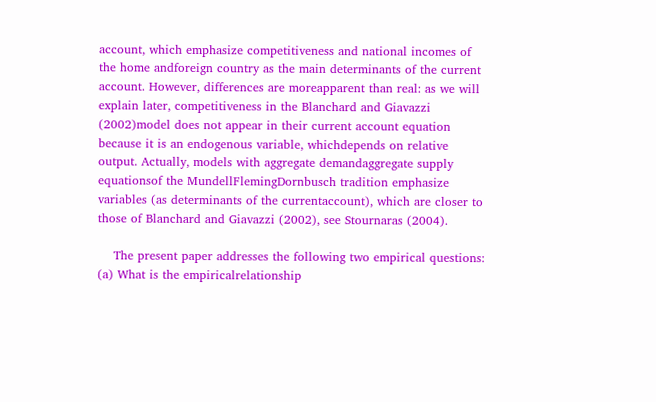account, which emphasize competitiveness and national incomes of the home andforeign country as the main determinants of the current account. However, differences are moreapparent than real: as we will explain later, competitiveness in the Blanchard and Giavazzi (2002)model does not appear in their current account equation because it is an endogenous variable, whichdepends on relative output. Actually, models with aggregate demandaggregate supply equationsof the MundellFlemingDornbusch tradition emphasize variables (as determinants of the currentaccount), which are closer to those of Blanchard and Giavazzi (2002), see Stournaras (2004).

    The present paper addresses the following two empirical questions: (a) What is the empiricalrelationship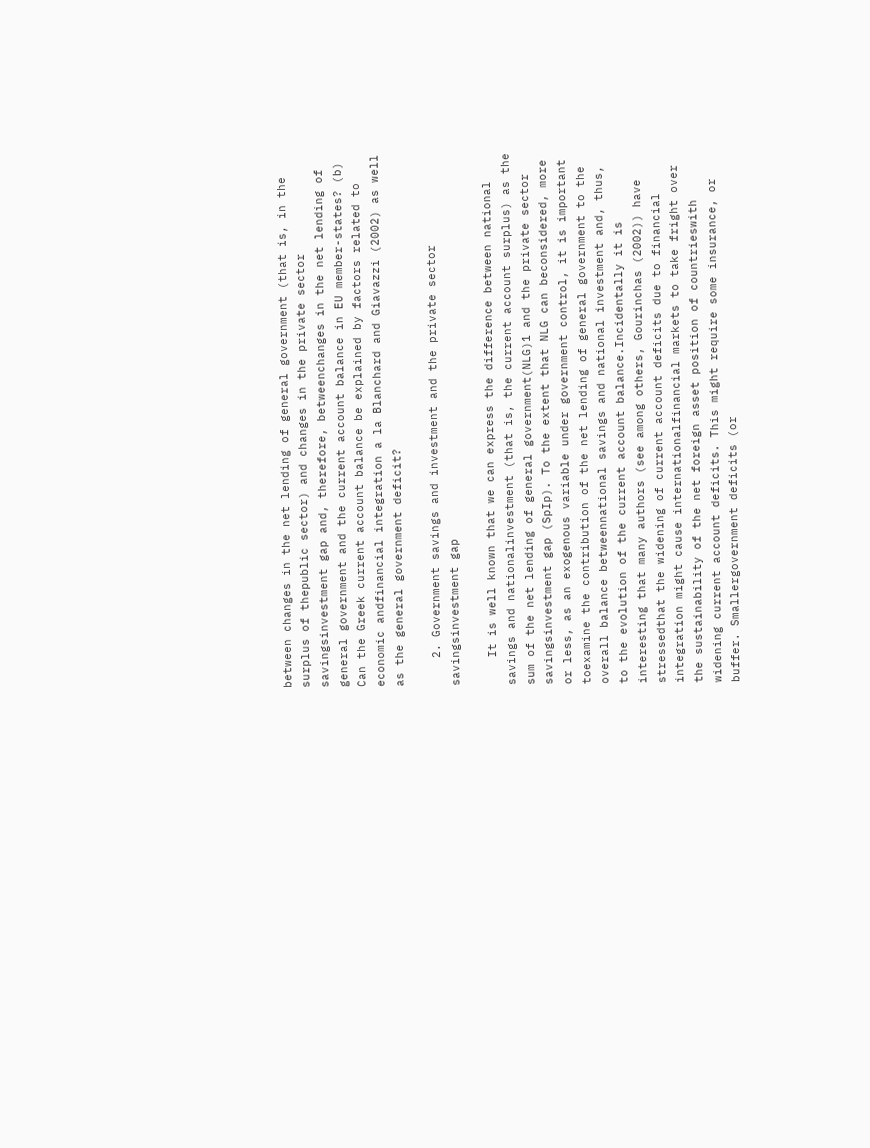between changes in the net lending of general government (that is, in the surplus of thepublic sector) and changes in the private sector savingsinvestment gap and, therefore, betweenchanges in the net lending of general government and the current account balance in EU member-states? (b) Can the Greek current account balance be explained by factors related to economic andfinancial integration a la Blanchard and Giavazzi (2002) as well as the general government deficit?

    2. Government savings and investment and the private sector savingsinvestment gap

    It is well known that we can express the difference between national savings and nationalinvestment (that is, the current account surplus) as the sum of the net lending of general government(NLG)1 and the private sector savingsinvestment gap (SpIp). To the extent that NLG can beconsidered, more or less, as an exogenous variable under government control, it is important toexamine the contribution of the net lending of general government to the overall balance betweennational savings and national investment and, thus, to the evolution of the current account balance.Incidentally it is interesting that many authors (see among others, Gourinchas (2002)) have stressedthat the widening of current account deficits due to financial integration might cause internationalfinancial markets to take fright over the sustainability of the net foreign asset position of countrieswith widening current account deficits. This might require some insurance, or buffer. Smallergovernment deficits (or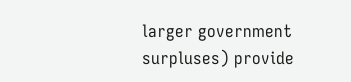larger government surpluses) provide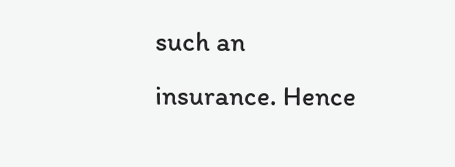such an insurance. Hence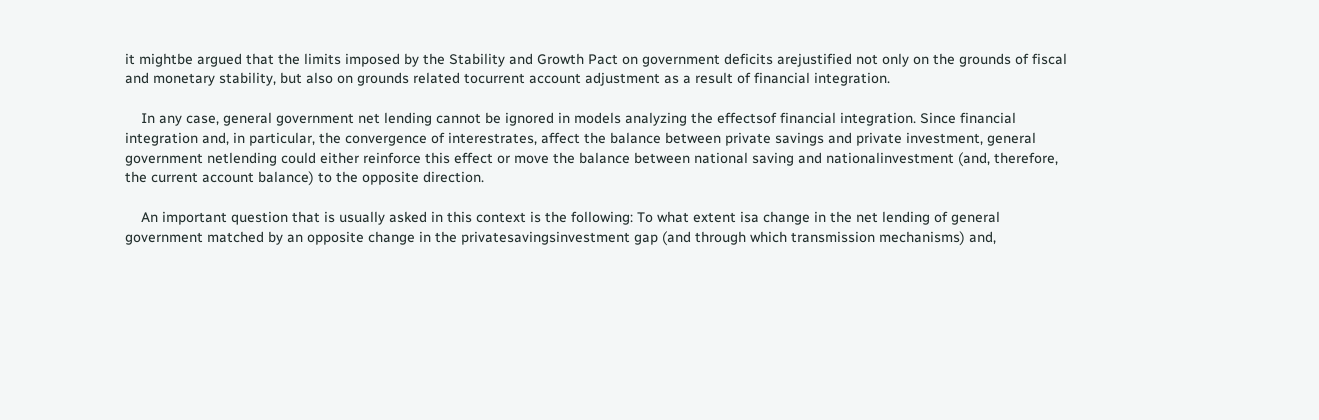it mightbe argued that the limits imposed by the Stability and Growth Pact on government deficits arejustified not only on the grounds of fiscal and monetary stability, but also on grounds related tocurrent account adjustment as a result of financial integration.

    In any case, general government net lending cannot be ignored in models analyzing the effectsof financial integration. Since financial integration and, in particular, the convergence of interestrates, affect the balance between private savings and private investment, general government netlending could either reinforce this effect or move the balance between national saving and nationalinvestment (and, therefore, the current account balance) to the opposite direction.

    An important question that is usually asked in this context is the following: To what extent isa change in the net lending of general government matched by an opposite change in the privatesavingsinvestment gap (and through which transmission mechanisms) and,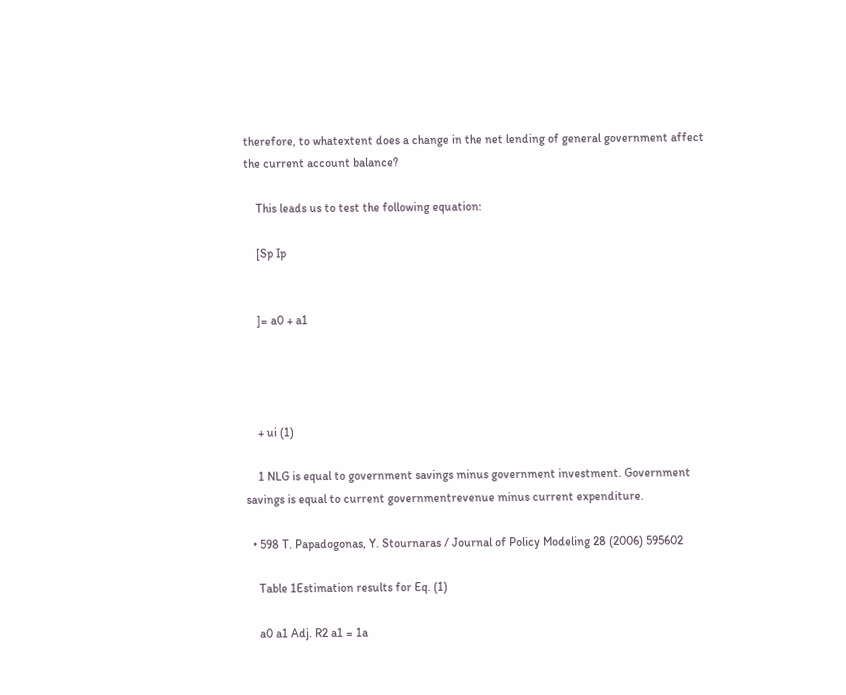therefore, to whatextent does a change in the net lending of general government affect the current account balance?

    This leads us to test the following equation:

    [Sp Ip


    ]= a0 + a1




    + ui (1)

    1 NLG is equal to government savings minus government investment. Government savings is equal to current governmentrevenue minus current expenditure.

  • 598 T. Papadogonas, Y. Stournaras / Journal of Policy Modeling 28 (2006) 595602

    Table 1Estimation results for Eq. (1)

    a0 a1 Adj. R2 a1 = 1a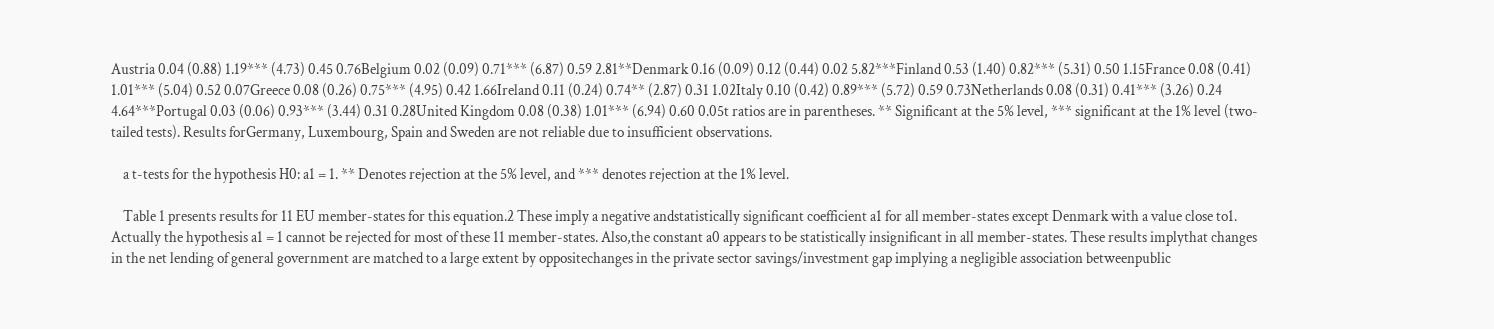Austria 0.04 (0.88) 1.19*** (4.73) 0.45 0.76Belgium 0.02 (0.09) 0.71*** (6.87) 0.59 2.81**Denmark 0.16 (0.09) 0.12 (0.44) 0.02 5.82***Finland 0.53 (1.40) 0.82*** (5.31) 0.50 1.15France 0.08 (0.41) 1.01*** (5.04) 0.52 0.07Greece 0.08 (0.26) 0.75*** (4.95) 0.42 1.66Ireland 0.11 (0.24) 0.74** (2.87) 0.31 1.02Italy 0.10 (0.42) 0.89*** (5.72) 0.59 0.73Netherlands 0.08 (0.31) 0.41*** (3.26) 0.24 4.64***Portugal 0.03 (0.06) 0.93*** (3.44) 0.31 0.28United Kingdom 0.08 (0.38) 1.01*** (6.94) 0.60 0.05t ratios are in parentheses. ** Significant at the 5% level, *** significant at the 1% level (two-tailed tests). Results forGermany, Luxembourg, Spain and Sweden are not reliable due to insufficient observations.

    a t-tests for the hypothesis H0: a1 = 1. ** Denotes rejection at the 5% level, and *** denotes rejection at the 1% level.

    Table 1 presents results for 11 EU member-states for this equation.2 These imply a negative andstatistically significant coefficient a1 for all member-states except Denmark with a value close to1. Actually the hypothesis a1 = 1 cannot be rejected for most of these 11 member-states. Also,the constant a0 appears to be statistically insignificant in all member-states. These results implythat changes in the net lending of general government are matched to a large extent by oppositechanges in the private sector savings/investment gap implying a negligible association betweenpublic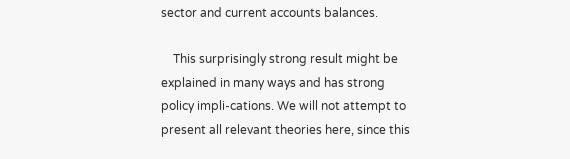sector and current accounts balances.

    This surprisingly strong result might be explained in many ways and has strong policy impli-cations. We will not attempt to present all relevant theories here, since this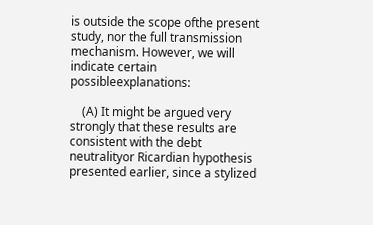is outside the scope ofthe present study, nor the full transmission mechanism. However, we will indicate certain possibleexplanations:

    (A) It might be argued very strongly that these results are consistent with the debt neutralityor Ricardian hypothesis presented earlier, since a stylized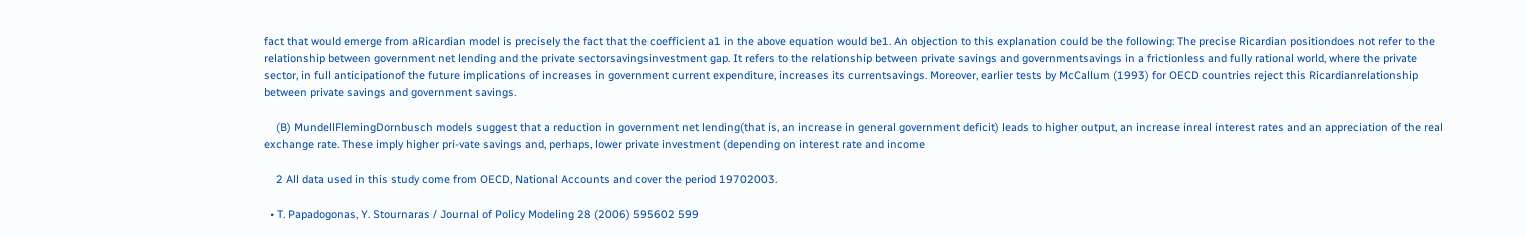fact that would emerge from aRicardian model is precisely the fact that the coefficient a1 in the above equation would be1. An objection to this explanation could be the following: The precise Ricardian positiondoes not refer to the relationship between government net lending and the private sectorsavingsinvestment gap. It refers to the relationship between private savings and governmentsavings in a frictionless and fully rational world, where the private sector, in full anticipationof the future implications of increases in government current expenditure, increases its currentsavings. Moreover, earlier tests by McCallum (1993) for OECD countries reject this Ricardianrelationship between private savings and government savings.

    (B) MundellFlemingDornbusch models suggest that a reduction in government net lending(that is, an increase in general government deficit) leads to higher output, an increase inreal interest rates and an appreciation of the real exchange rate. These imply higher pri-vate savings and, perhaps, lower private investment (depending on interest rate and income

    2 All data used in this study come from OECD, National Accounts and cover the period 19702003.

  • T. Papadogonas, Y. Stournaras / Journal of Policy Modeling 28 (2006) 595602 599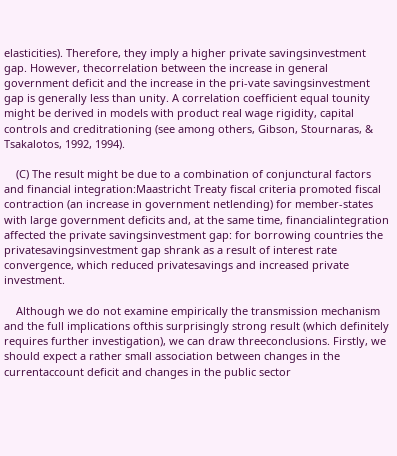elasticities). Therefore, they imply a higher private savingsinvestment gap. However, thecorrelation between the increase in general government deficit and the increase in the pri-vate savingsinvestment gap is generally less than unity. A correlation coefficient equal tounity might be derived in models with product real wage rigidity, capital controls and creditrationing (see among others, Gibson, Stournaras, & Tsakalotos, 1992, 1994).

    (C) The result might be due to a combination of conjunctural factors and financial integration:Maastricht Treaty fiscal criteria promoted fiscal contraction (an increase in government netlending) for member-states with large government deficits and, at the same time, financialintegration affected the private savingsinvestment gap: for borrowing countries the privatesavingsinvestment gap shrank as a result of interest rate convergence, which reduced privatesavings and increased private investment.

    Although we do not examine empirically the transmission mechanism and the full implications ofthis surprisingly strong result (which definitely requires further investigation), we can draw threeconclusions. Firstly, we should expect a rather small association between changes in the currentaccount deficit and changes in the public sector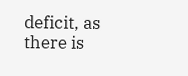deficit, as there is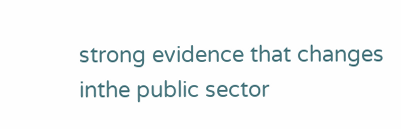strong evidence that changes inthe public sector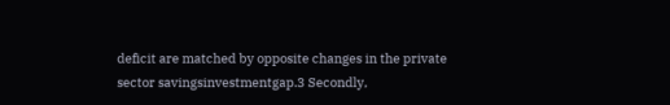deficit are matched by opposite changes in the private sector savingsinvestmentgap.3 Secondly,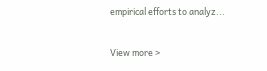empirical efforts to analyz...


View more >